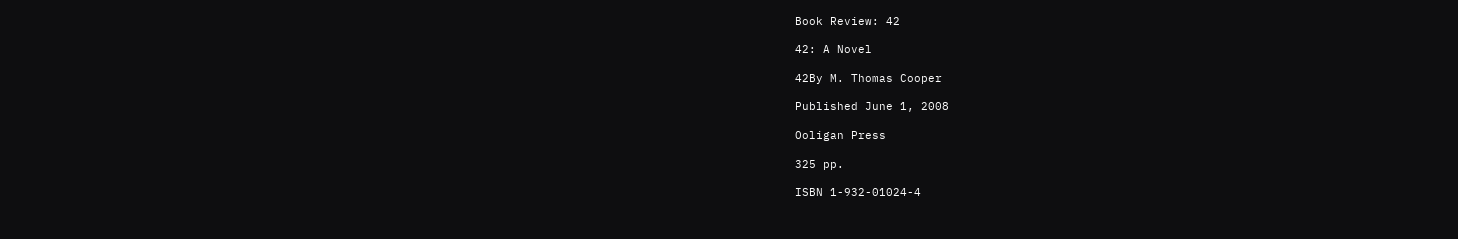Book Review: 42

42: A Novel

42By M. Thomas Cooper

Published June 1, 2008

Ooligan Press

325 pp.

ISBN 1-932-01024-4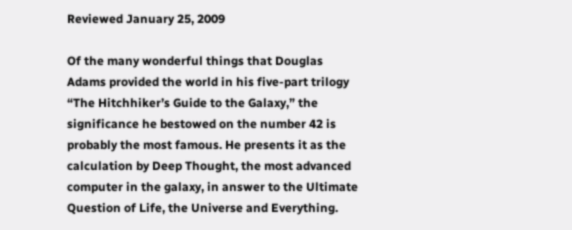Reviewed January 25, 2009

Of the many wonderful things that Douglas Adams provided the world in his five-part trilogy “The Hitchhiker’s Guide to the Galaxy,” the significance he bestowed on the number 42 is probably the most famous. He presents it as the calculation by Deep Thought, the most advanced computer in the galaxy, in answer to the Ultimate Question of Life, the Universe and Everything.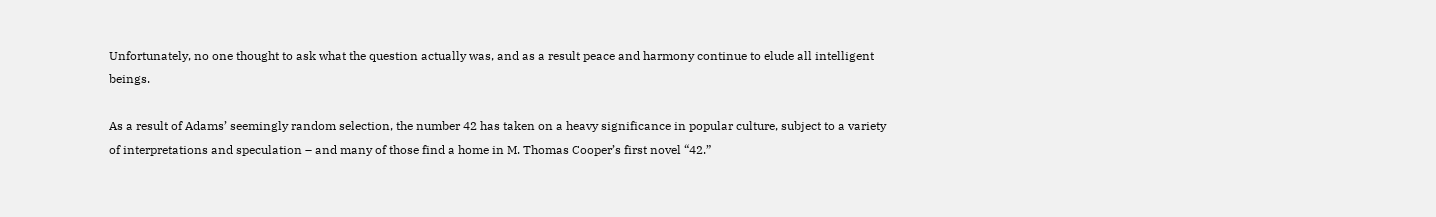Unfortunately, no one thought to ask what the question actually was, and as a result peace and harmony continue to elude all intelligent beings.

As a result of Adams’ seemingly random selection, the number 42 has taken on a heavy significance in popular culture, subject to a variety of interpretations and speculation – and many of those find a home in M. Thomas Cooper’s first novel “42.”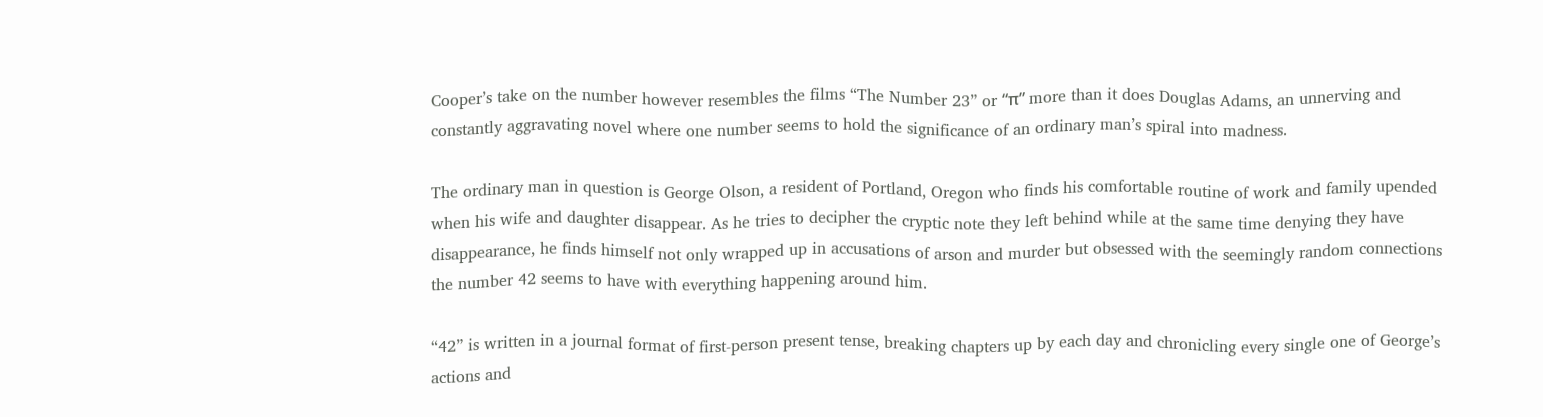Cooper’s take on the number however resembles the films “The Number 23” or “π” more than it does Douglas Adams, an unnerving and constantly aggravating novel where one number seems to hold the significance of an ordinary man’s spiral into madness.

The ordinary man in question is George Olson, a resident of Portland, Oregon who finds his comfortable routine of work and family upended when his wife and daughter disappear. As he tries to decipher the cryptic note they left behind while at the same time denying they have disappearance, he finds himself not only wrapped up in accusations of arson and murder but obsessed with the seemingly random connections the number 42 seems to have with everything happening around him.

“42” is written in a journal format of first-person present tense, breaking chapters up by each day and chronicling every single one of George’s actions and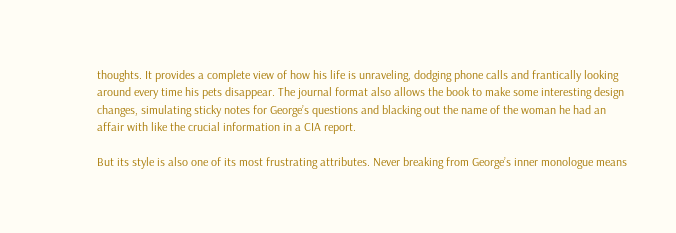thoughts. It provides a complete view of how his life is unraveling, dodging phone calls and frantically looking around every time his pets disappear. The journal format also allows the book to make some interesting design changes, simulating sticky notes for George’s questions and blacking out the name of the woman he had an affair with like the crucial information in a CIA report.

But its style is also one of its most frustrating attributes. Never breaking from George’s inner monologue means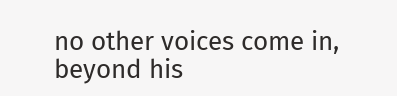no other voices come in, beyond his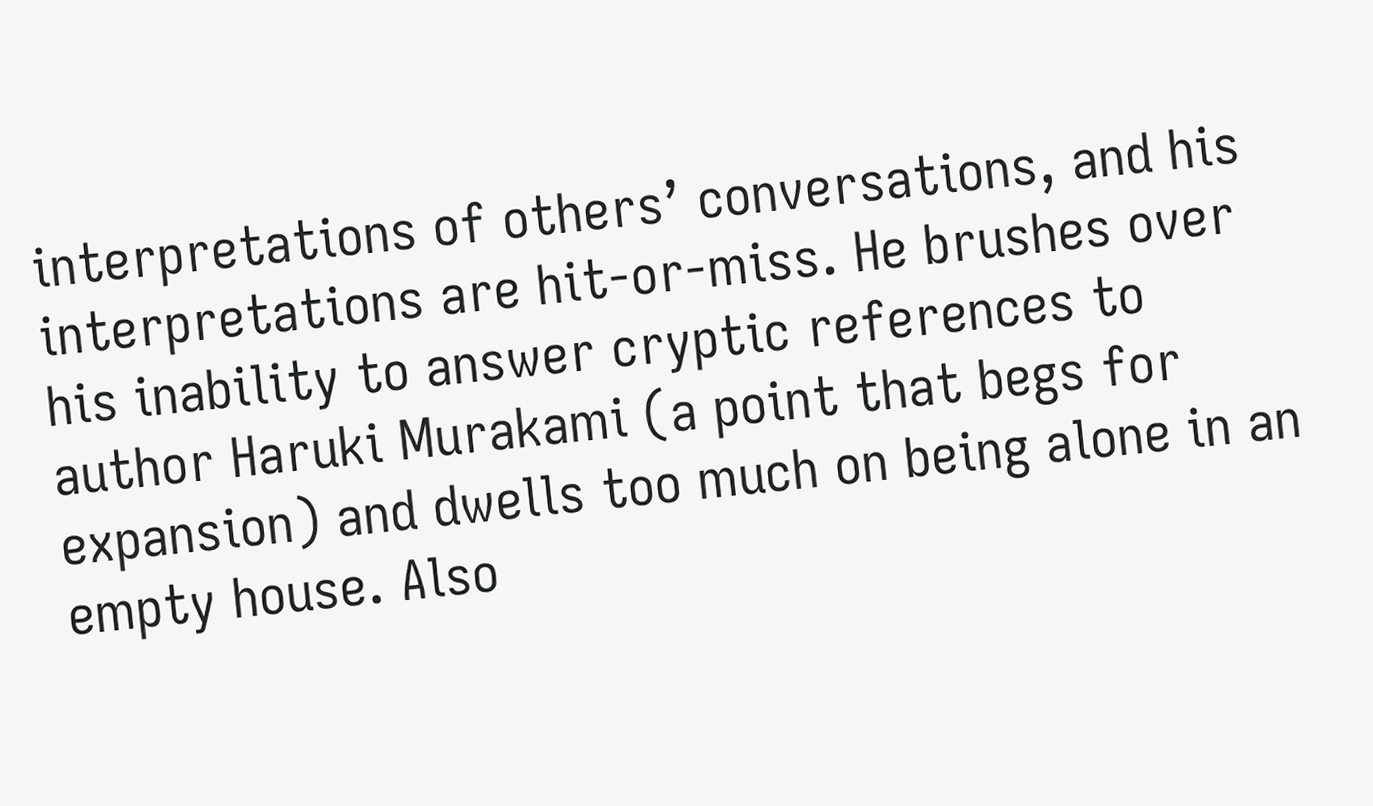interpretations of others’ conversations, and his interpretations are hit-or-miss. He brushes over his inability to answer cryptic references to author Haruki Murakami (a point that begs for expansion) and dwells too much on being alone in an empty house. Also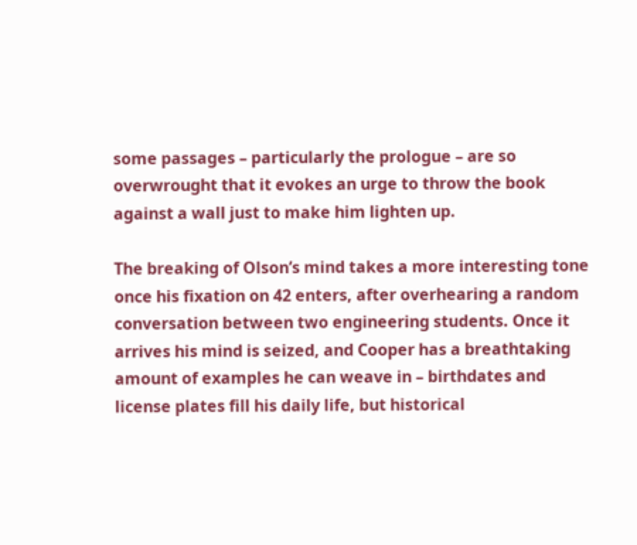some passages – particularly the prologue – are so overwrought that it evokes an urge to throw the book against a wall just to make him lighten up.

The breaking of Olson’s mind takes a more interesting tone once his fixation on 42 enters, after overhearing a random conversation between two engineering students. Once it arrives his mind is seized, and Cooper has a breathtaking amount of examples he can weave in – birthdates and license plates fill his daily life, but historical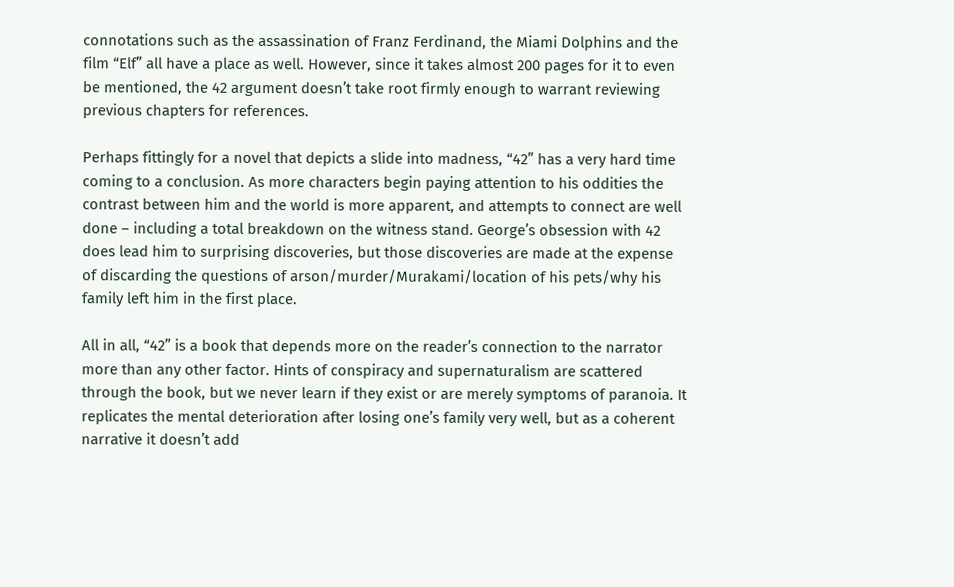connotations such as the assassination of Franz Ferdinand, the Miami Dolphins and the film “Elf” all have a place as well. However, since it takes almost 200 pages for it to even be mentioned, the 42 argument doesn’t take root firmly enough to warrant reviewing previous chapters for references.

Perhaps fittingly for a novel that depicts a slide into madness, “42” has a very hard time coming to a conclusion. As more characters begin paying attention to his oddities the contrast between him and the world is more apparent, and attempts to connect are well done – including a total breakdown on the witness stand. George’s obsession with 42 does lead him to surprising discoveries, but those discoveries are made at the expense of discarding the questions of arson/murder/Murakami/location of his pets/why his family left him in the first place.

All in all, “42” is a book that depends more on the reader’s connection to the narrator more than any other factor. Hints of conspiracy and supernaturalism are scattered through the book, but we never learn if they exist or are merely symptoms of paranoia. It replicates the mental deterioration after losing one’s family very well, but as a coherent narrative it doesn’t add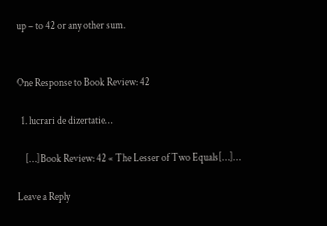up – to 42 or any other sum.


One Response to Book Review: 42

  1. lucrari de dizertatie…

    […]Book Review: 42 « The Lesser of Two Equals[…]…

Leave a Reply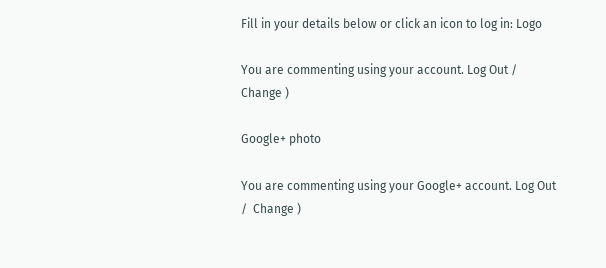Fill in your details below or click an icon to log in: Logo

You are commenting using your account. Log Out /  Change )

Google+ photo

You are commenting using your Google+ account. Log Out /  Change )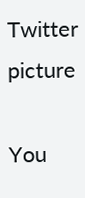Twitter picture

You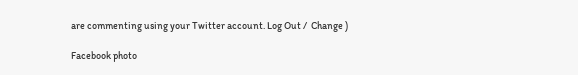are commenting using your Twitter account. Log Out /  Change )

Facebook photo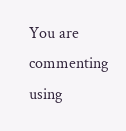You are commenting using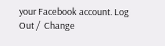your Facebook account. Log Out /  Change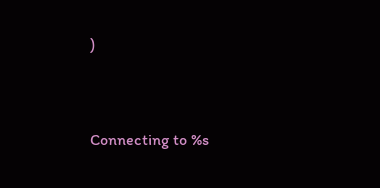)


Connecting to %s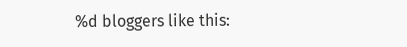%d bloggers like this: